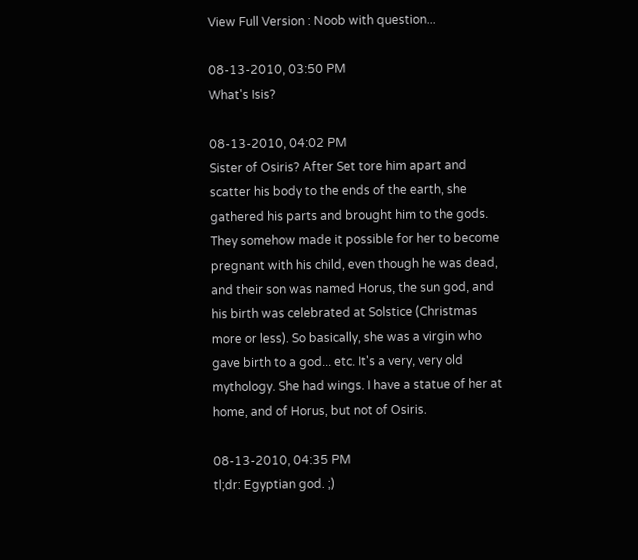View Full Version : Noob with question...

08-13-2010, 03:50 PM
What's Isis?

08-13-2010, 04:02 PM
Sister of Osiris? After Set tore him apart and scatter his body to the ends of the earth, she gathered his parts and brought him to the gods. They somehow made it possible for her to become pregnant with his child, even though he was dead, and their son was named Horus, the sun god, and his birth was celebrated at Solstice (Christmas more or less). So basically, she was a virgin who gave birth to a god... etc. It's a very, very old mythology. She had wings. I have a statue of her at home, and of Horus, but not of Osiris.

08-13-2010, 04:35 PM
tl;dr: Egyptian god. ;)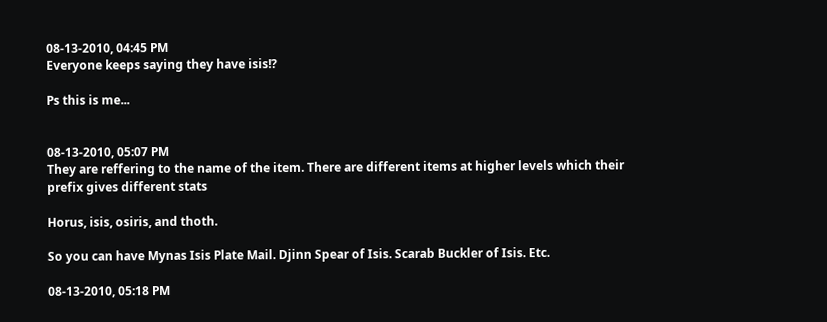08-13-2010, 04:45 PM
Everyone keeps saying they have isis!?

Ps this is me...


08-13-2010, 05:07 PM
They are reffering to the name of the item. There are different items at higher levels which their prefix gives different stats

Horus, isis, osiris, and thoth.

So you can have Mynas Isis Plate Mail. Djinn Spear of Isis. Scarab Buckler of Isis. Etc.

08-13-2010, 05:18 PM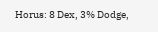Horus: 8 Dex, 3% Dodge,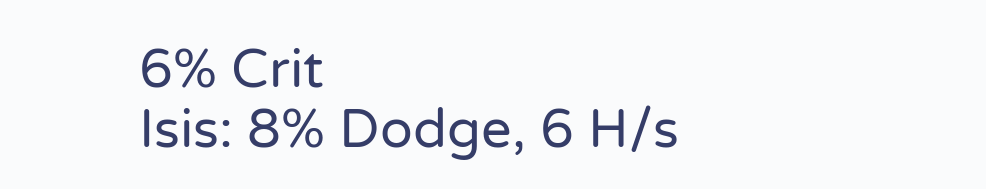6% Crit
Isis: 8% Dodge, 6 H/s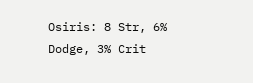Osiris: 8 Str, 6% Dodge, 3% Crit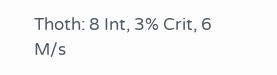Thoth: 8 Int, 3% Crit, 6 M/s